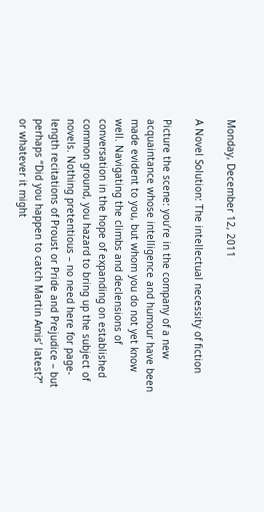Monday, December 12, 2011

A Novel Solution: The intellectual necessity of fiction

Picture the scene: you’re in the company of a new acquaintance whose intelligence and humour have been made evident to you, but whom you do not yet know well. Navigating the climbs and declensions of conversation in the hope of expanding on established common ground, you hazard to bring up the subject of novels. Nothing pretentious – no need here for page-length recitations of Proust or Pride and Prejudice – but perhaps “Did you happen to catch Martin Amis’ latest?” or whatever it might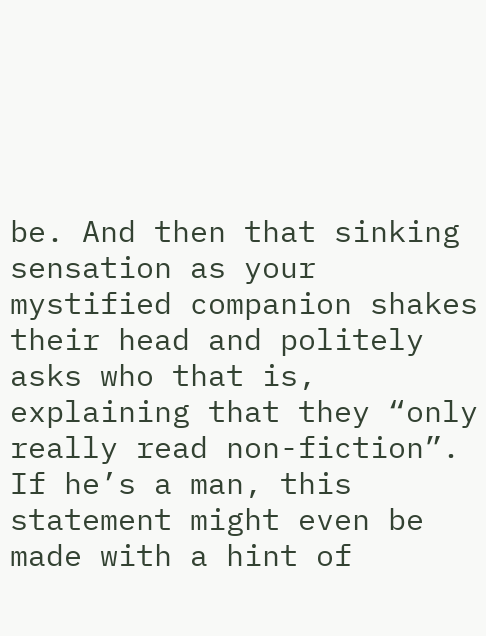be. And then that sinking sensation as your mystified companion shakes their head and politely asks who that is, explaining that they “only really read non-fiction”. If he’s a man, this statement might even be made with a hint of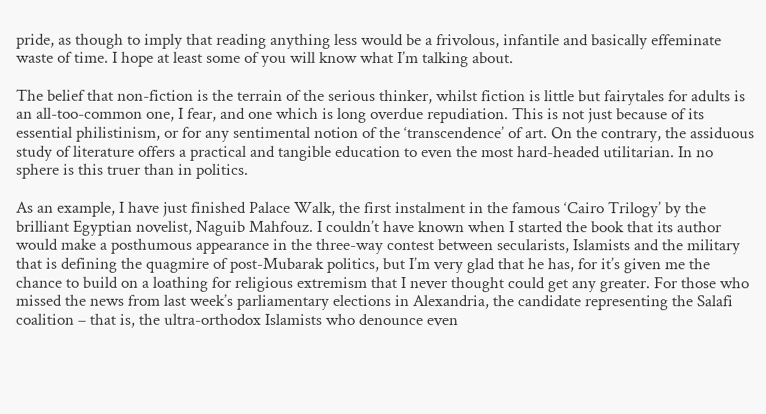pride, as though to imply that reading anything less would be a frivolous, infantile and basically effeminate waste of time. I hope at least some of you will know what I’m talking about.

The belief that non-fiction is the terrain of the serious thinker, whilst fiction is little but fairytales for adults is an all-too-common one, I fear, and one which is long overdue repudiation. This is not just because of its essential philistinism, or for any sentimental notion of the ‘transcendence’ of art. On the contrary, the assiduous study of literature offers a practical and tangible education to even the most hard-headed utilitarian. In no sphere is this truer than in politics.

As an example, I have just finished Palace Walk, the first instalment in the famous ‘Cairo Trilogy’ by the brilliant Egyptian novelist, Naguib Mahfouz. I couldn’t have known when I started the book that its author would make a posthumous appearance in the three-way contest between secularists, Islamists and the military that is defining the quagmire of post-Mubarak politics, but I’m very glad that he has, for it’s given me the chance to build on a loathing for religious extremism that I never thought could get any greater. For those who missed the news from last week’s parliamentary elections in Alexandria, the candidate representing the Salafi coalition – that is, the ultra-orthodox Islamists who denounce even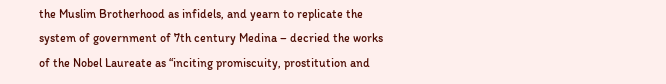the Muslim Brotherhood as infidels, and yearn to replicate the system of government of 7th century Medina – decried the works of the Nobel Laureate as “inciting promiscuity, prostitution and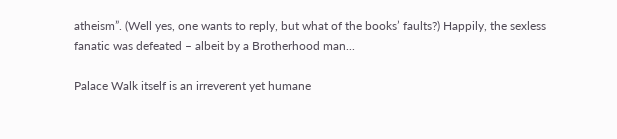atheism”. (Well yes, one wants to reply, but what of the books’ faults?) Happily, the sexless fanatic was defeated – albeit by a Brotherhood man...

Palace Walk itself is an irreverent yet humane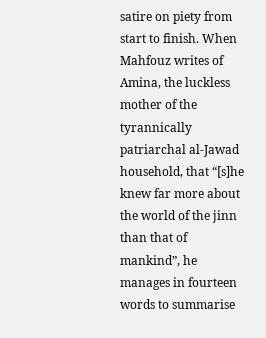satire on piety from start to finish. When Mahfouz writes of Amina, the luckless mother of the tyrannically patriarchal al-Jawad household, that “[s]he knew far more about the world of the jinn than that of mankind”, he manages in fourteen words to summarise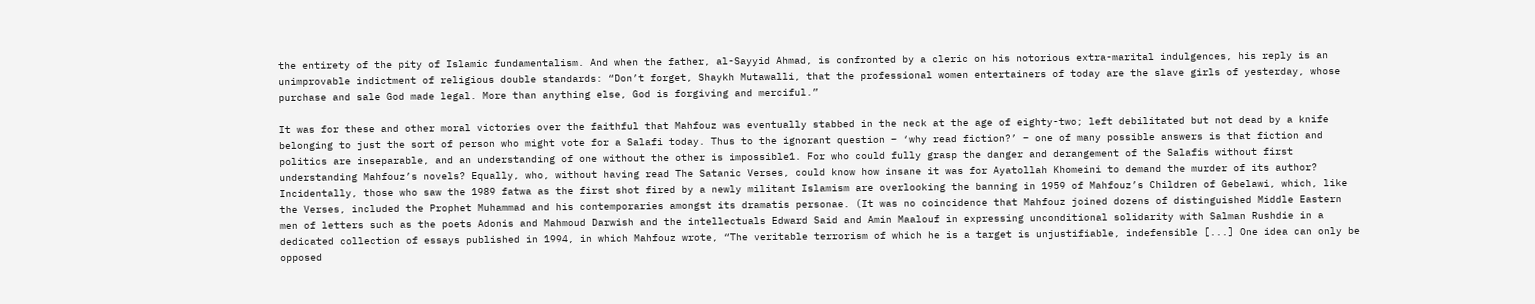the entirety of the pity of Islamic fundamentalism. And when the father, al-Sayyid Ahmad, is confronted by a cleric on his notorious extra-marital indulgences, his reply is an unimprovable indictment of religious double standards: “Don’t forget, Shaykh Mutawalli, that the professional women entertainers of today are the slave girls of yesterday, whose purchase and sale God made legal. More than anything else, God is forgiving and merciful.”

It was for these and other moral victories over the faithful that Mahfouz was eventually stabbed in the neck at the age of eighty-two; left debilitated but not dead by a knife belonging to just the sort of person who might vote for a Salafi today. Thus to the ignorant question – ‘why read fiction?’ – one of many possible answers is that fiction and politics are inseparable, and an understanding of one without the other is impossible1. For who could fully grasp the danger and derangement of the Salafis without first understanding Mahfouz’s novels? Equally, who, without having read The Satanic Verses, could know how insane it was for Ayatollah Khomeini to demand the murder of its author? Incidentally, those who saw the 1989 fatwa as the first shot fired by a newly militant Islamism are overlooking the banning in 1959 of Mahfouz’s Children of Gebelawi, which, like the Verses, included the Prophet Muhammad and his contemporaries amongst its dramatis personae. (It was no coincidence that Mahfouz joined dozens of distinguished Middle Eastern men of letters such as the poets Adonis and Mahmoud Darwish and the intellectuals Edward Said and Amin Maalouf in expressing unconditional solidarity with Salman Rushdie in a dedicated collection of essays published in 1994, in which Mahfouz wrote, “The veritable terrorism of which he is a target is unjustifiable, indefensible [...] One idea can only be opposed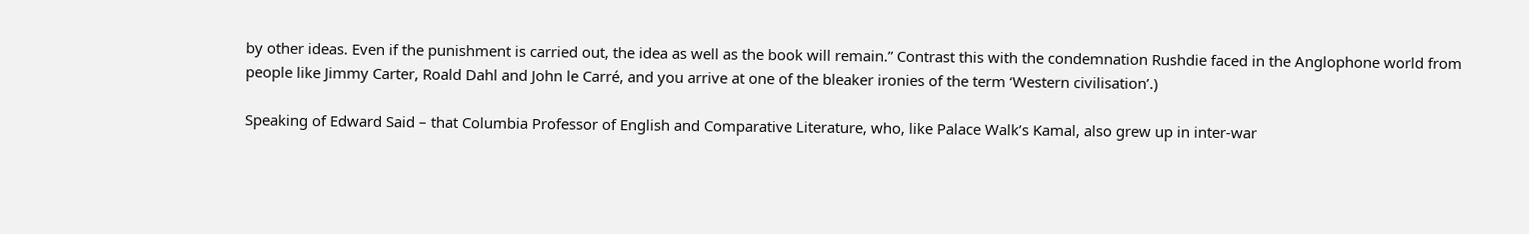by other ideas. Even if the punishment is carried out, the idea as well as the book will remain.” Contrast this with the condemnation Rushdie faced in the Anglophone world from people like Jimmy Carter, Roald Dahl and John le Carré, and you arrive at one of the bleaker ironies of the term ‘Western civilisation’.)

Speaking of Edward Said – that Columbia Professor of English and Comparative Literature, who, like Palace Walk’s Kamal, also grew up in inter-war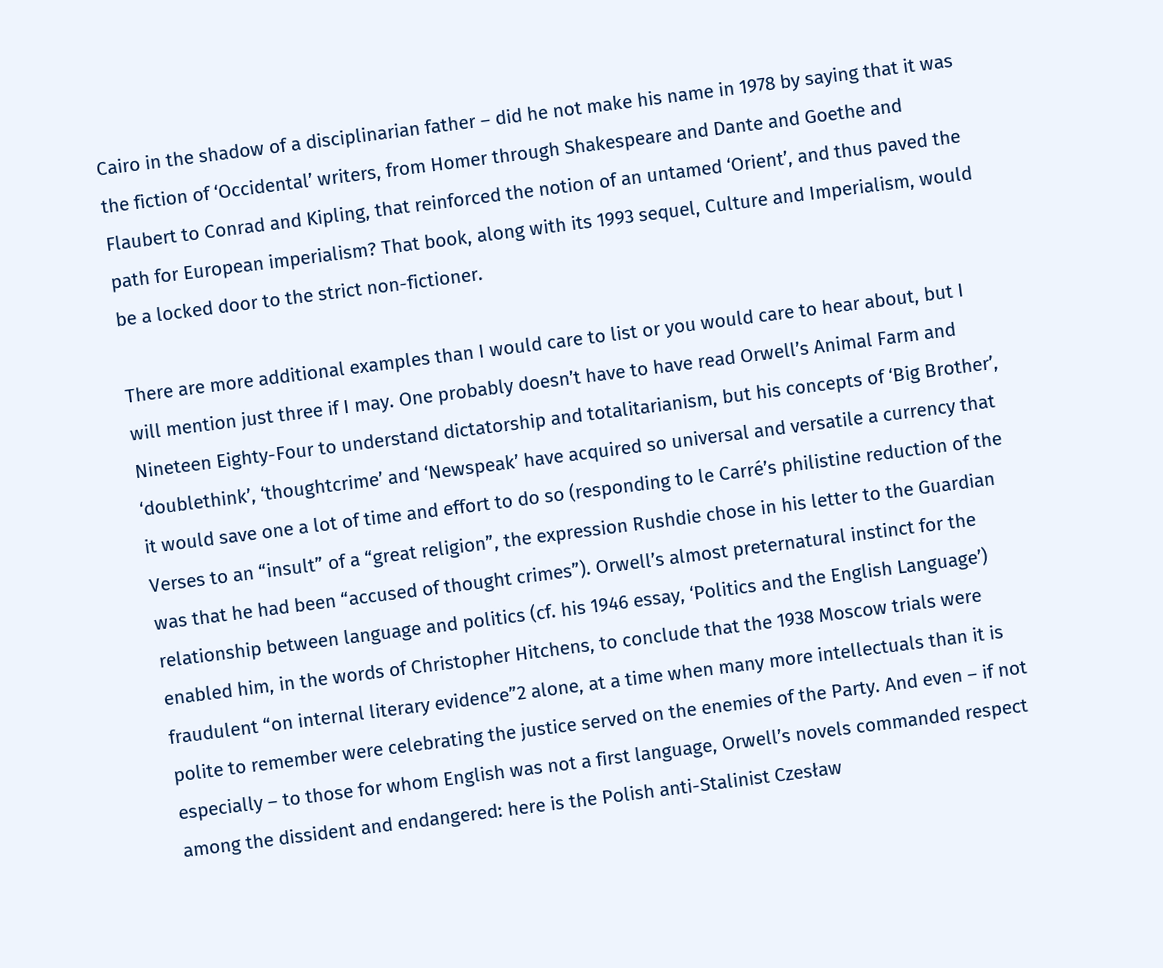Cairo in the shadow of a disciplinarian father – did he not make his name in 1978 by saying that it was the fiction of ‘Occidental’ writers, from Homer through Shakespeare and Dante and Goethe and Flaubert to Conrad and Kipling, that reinforced the notion of an untamed ‘Orient’, and thus paved the path for European imperialism? That book, along with its 1993 sequel, Culture and Imperialism, would be a locked door to the strict non-fictioner.

There are more additional examples than I would care to list or you would care to hear about, but I will mention just three if I may. One probably doesn’t have to have read Orwell’s Animal Farm and Nineteen Eighty-Four to understand dictatorship and totalitarianism, but his concepts of ‘Big Brother’, ‘doublethink’, ‘thoughtcrime’ and ‘Newspeak’ have acquired so universal and versatile a currency that it would save one a lot of time and effort to do so (responding to le Carré’s philistine reduction of the Verses to an “insult” of a “great religion”, the expression Rushdie chose in his letter to the Guardian was that he had been “accused of thought crimes”). Orwell’s almost preternatural instinct for the relationship between language and politics (cf. his 1946 essay, ‘Politics and the English Language’) enabled him, in the words of Christopher Hitchens, to conclude that the 1938 Moscow trials were fraudulent “on internal literary evidence”2 alone, at a time when many more intellectuals than it is polite to remember were celebrating the justice served on the enemies of the Party. And even – if not especially – to those for whom English was not a first language, Orwell’s novels commanded respect among the dissident and endangered: here is the Polish anti-Stalinist Czesław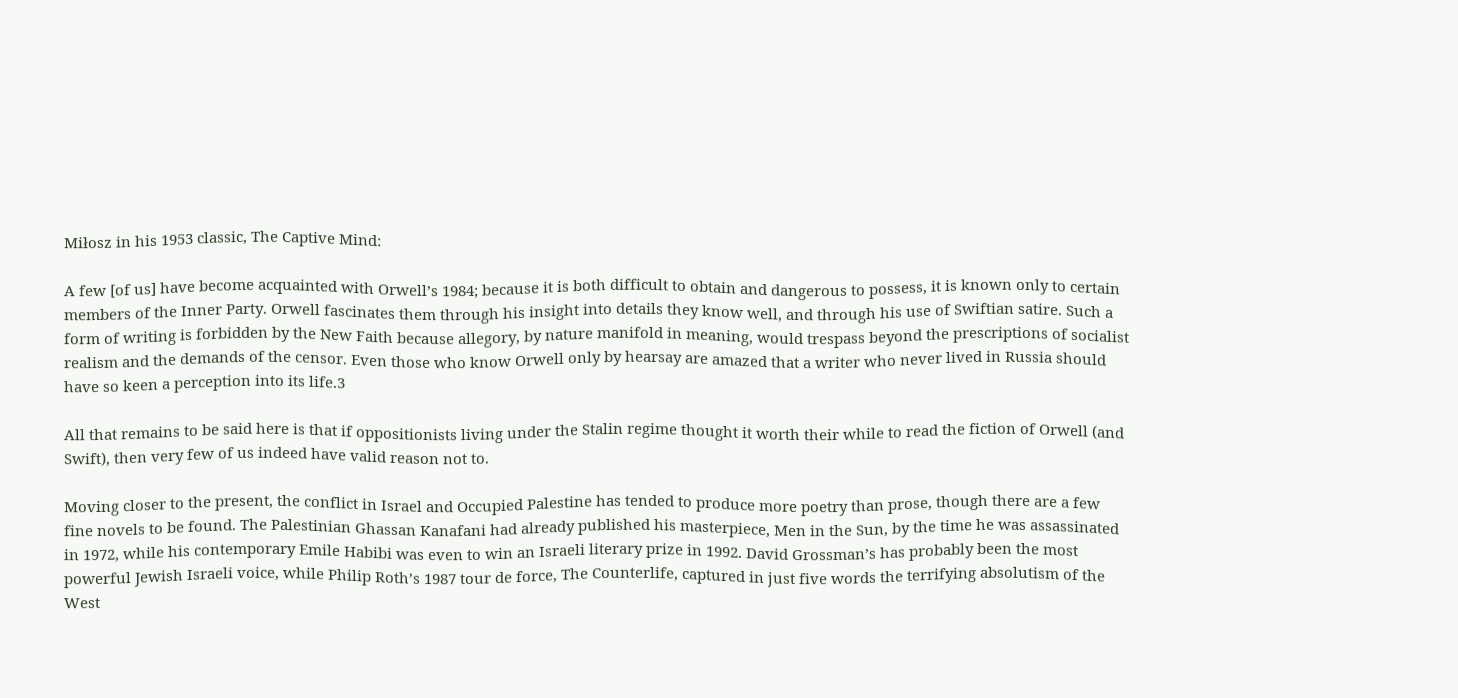Miłosz in his 1953 classic, The Captive Mind:

A few [of us] have become acquainted with Orwell’s 1984; because it is both difficult to obtain and dangerous to possess, it is known only to certain members of the Inner Party. Orwell fascinates them through his insight into details they know well, and through his use of Swiftian satire. Such a form of writing is forbidden by the New Faith because allegory, by nature manifold in meaning, would trespass beyond the prescriptions of socialist realism and the demands of the censor. Even those who know Orwell only by hearsay are amazed that a writer who never lived in Russia should have so keen a perception into its life.3

All that remains to be said here is that if oppositionists living under the Stalin regime thought it worth their while to read the fiction of Orwell (and Swift), then very few of us indeed have valid reason not to.

Moving closer to the present, the conflict in Israel and Occupied Palestine has tended to produce more poetry than prose, though there are a few fine novels to be found. The Palestinian Ghassan Kanafani had already published his masterpiece, Men in the Sun, by the time he was assassinated in 1972, while his contemporary Emile Habibi was even to win an Israeli literary prize in 1992. David Grossman’s has probably been the most powerful Jewish Israeli voice, while Philip Roth’s 1987 tour de force, The Counterlife, captured in just five words the terrifying absolutism of the West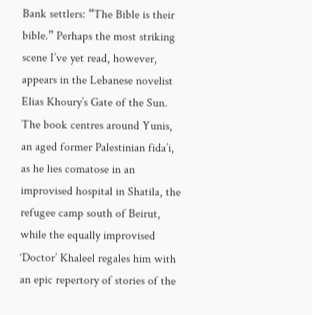Bank settlers: “The Bible is their bible.” Perhaps the most striking scene I’ve yet read, however, appears in the Lebanese novelist Elias Khoury’s Gate of the Sun. The book centres around Yunis, an aged former Palestinian fida’i, as he lies comatose in an improvised hospital in Shatila, the refugee camp south of Beirut, while the equally improvised ‘Doctor’ Khaleel regales him with an epic repertory of stories of the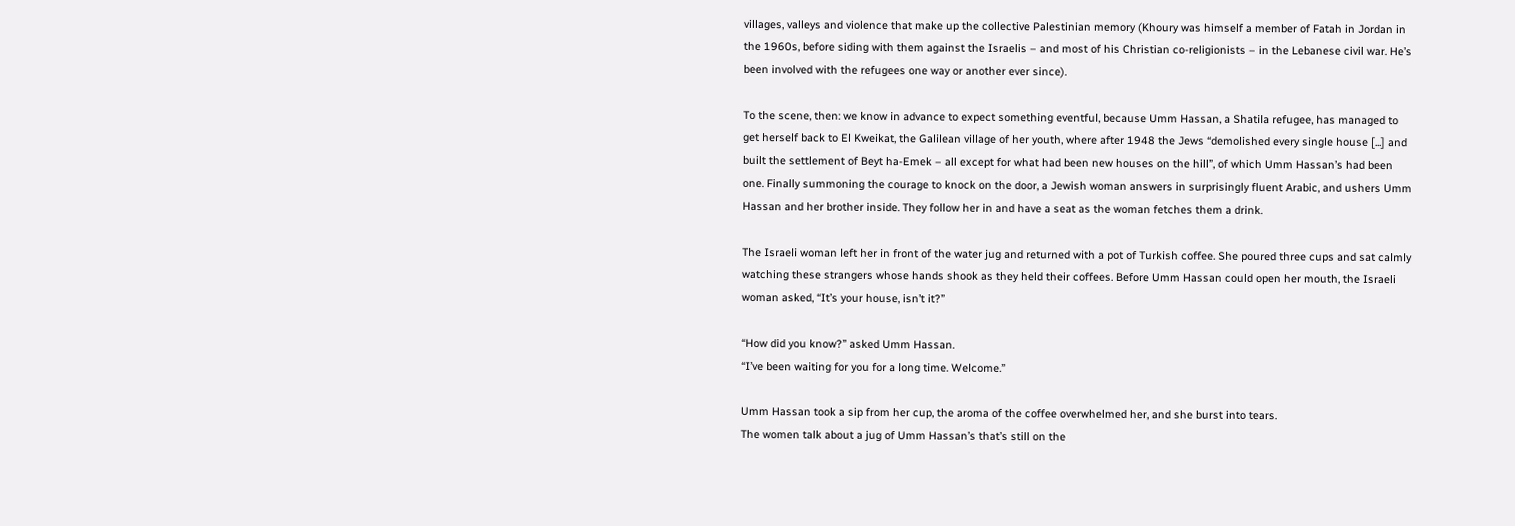villages, valleys and violence that make up the collective Palestinian memory (Khoury was himself a member of Fatah in Jordan in the 1960s, before siding with them against the Israelis – and most of his Christian co-religionists – in the Lebanese civil war. He’s been involved with the refugees one way or another ever since).

To the scene, then: we know in advance to expect something eventful, because Umm Hassan, a Shatila refugee, has managed to get herself back to El Kweikat, the Galilean village of her youth, where after 1948 the Jews “demolished every single house [...] and built the settlement of Beyt ha-Emek – all except for what had been new houses on the hill”, of which Umm Hassan’s had been one. Finally summoning the courage to knock on the door, a Jewish woman answers in surprisingly fluent Arabic, and ushers Umm Hassan and her brother inside. They follow her in and have a seat as the woman fetches them a drink.

The Israeli woman left her in front of the water jug and returned with a pot of Turkish coffee. She poured three cups and sat calmly watching these strangers whose hands shook as they held their coffees. Before Umm Hassan could open her mouth, the Israeli woman asked, “It’s your house, isn’t it?”

“How did you know?” asked Umm Hassan.
“I’ve been waiting for you for a long time. Welcome.”

Umm Hassan took a sip from her cup, the aroma of the coffee overwhelmed her, and she burst into tears.
The women talk about a jug of Umm Hassan’s that’s still on the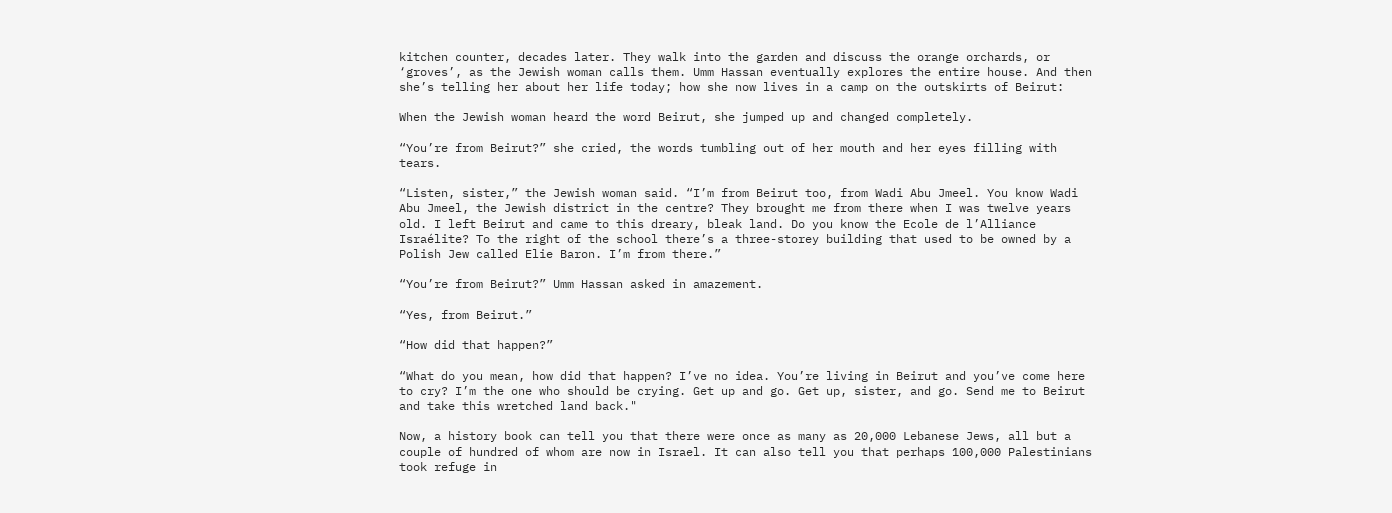kitchen counter, decades later. They walk into the garden and discuss the orange orchards, or ‘groves’, as the Jewish woman calls them. Umm Hassan eventually explores the entire house. And then she’s telling her about her life today; how she now lives in a camp on the outskirts of Beirut:

When the Jewish woman heard the word Beirut, she jumped up and changed completely.

“You’re from Beirut?” she cried, the words tumbling out of her mouth and her eyes filling with tears.

“Listen, sister,” the Jewish woman said. “I’m from Beirut too, from Wadi Abu Jmeel. You know Wadi Abu Jmeel, the Jewish district in the centre? They brought me from there when I was twelve years old. I left Beirut and came to this dreary, bleak land. Do you know the Ecole de l’Alliance Israélite? To the right of the school there’s a three-storey building that used to be owned by a Polish Jew called Elie Baron. I’m from there.”

“You’re from Beirut?” Umm Hassan asked in amazement.

“Yes, from Beirut.”

“How did that happen?”

“What do you mean, how did that happen? I’ve no idea. You’re living in Beirut and you’ve come here to cry? I’m the one who should be crying. Get up and go. Get up, sister, and go. Send me to Beirut and take this wretched land back."

Now, a history book can tell you that there were once as many as 20,000 Lebanese Jews, all but a couple of hundred of whom are now in Israel. It can also tell you that perhaps 100,000 Palestinians took refuge in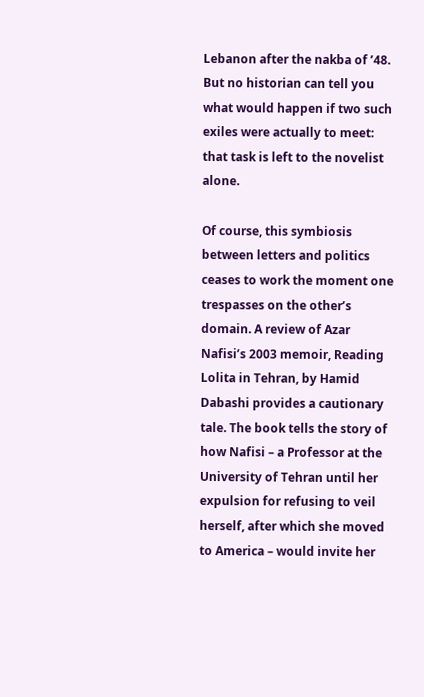Lebanon after the nakba of ’48. But no historian can tell you what would happen if two such exiles were actually to meet: that task is left to the novelist alone.

Of course, this symbiosis between letters and politics ceases to work the moment one trespasses on the other’s domain. A review of Azar Nafisi’s 2003 memoir, Reading Lolita in Tehran, by Hamid Dabashi provides a cautionary tale. The book tells the story of how Nafisi – a Professor at the University of Tehran until her expulsion for refusing to veil herself, after which she moved to America – would invite her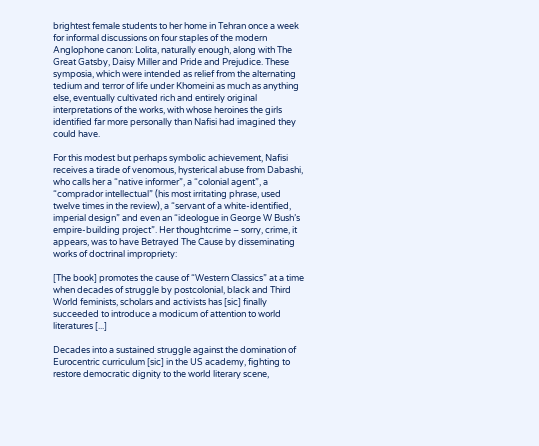brightest female students to her home in Tehran once a week for informal discussions on four staples of the modern Anglophone canon: Lolita, naturally enough, along with The Great Gatsby, Daisy Miller and Pride and Prejudice. These symposia, which were intended as relief from the alternating tedium and terror of life under Khomeini as much as anything else, eventually cultivated rich and entirely original interpretations of the works, with whose heroines the girls identified far more personally than Nafisi had imagined they could have.

For this modest but perhaps symbolic achievement, Nafisi receives a tirade of venomous, hysterical abuse from Dabashi, who calls her a “native informer”, a “colonial agent”, a “comprador intellectual” (his most irritating phrase, used twelve times in the review), a “servant of a white-identified, imperial design” and even an “ideologue in George W Bush’s empire-building project”. Her thoughtcrime – sorry, crime, it appears, was to have Betrayed The Cause by disseminating works of doctrinal impropriety:

[The book] promotes the cause of “Western Classics” at a time when decades of struggle by postcolonial, black and Third World feminists, scholars and activists has [sic] finally succeeded to introduce a modicum of attention to world literatures [...]

Decades into a sustained struggle against the domination of Eurocentric curriculum [sic] in the US academy, fighting to restore democratic dignity to the world literary scene,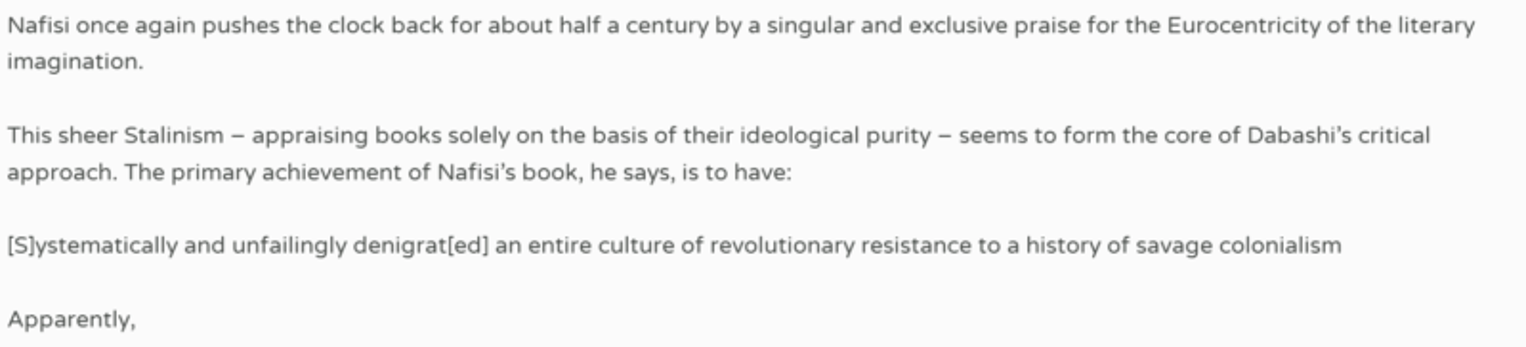Nafisi once again pushes the clock back for about half a century by a singular and exclusive praise for the Eurocentricity of the literary imagination.

This sheer Stalinism – appraising books solely on the basis of their ideological purity – seems to form the core of Dabashi’s critical approach. The primary achievement of Nafisi’s book, he says, is to have:

[S]ystematically and unfailingly denigrat[ed] an entire culture of revolutionary resistance to a history of savage colonialism

Apparently,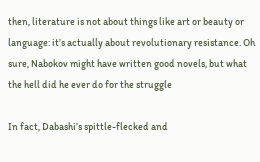then, literature is not about things like art or beauty or language: it’s actually about revolutionary resistance. Oh sure, Nabokov might have written good novels, but what the hell did he ever do for the struggle

In fact, Dabashi’s spittle-flecked and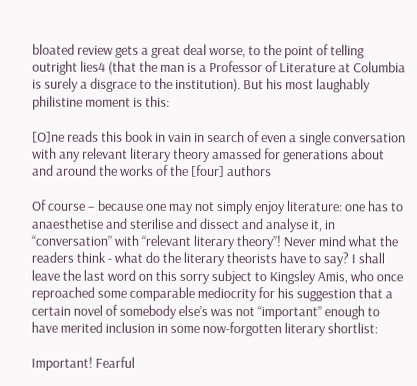bloated review gets a great deal worse, to the point of telling outright lies4 (that the man is a Professor of Literature at Columbia is surely a disgrace to the institution). But his most laughably philistine moment is this:

[O]ne reads this book in vain in search of even a single conversation with any relevant literary theory amassed for generations about and around the works of the [four] authors

Of course – because one may not simply enjoy literature: one has to anaesthetise and sterilise and dissect and analyse it, in “conversation” with “relevant literary theory”! Never mind what the readers think - what do the literary theorists have to say? I shall leave the last word on this sorry subject to Kingsley Amis, who once reproached some comparable mediocrity for his suggestion that a certain novel of somebody else’s was not “important” enough to have merited inclusion in some now-forgotten literary shortlist:

Important! Fearful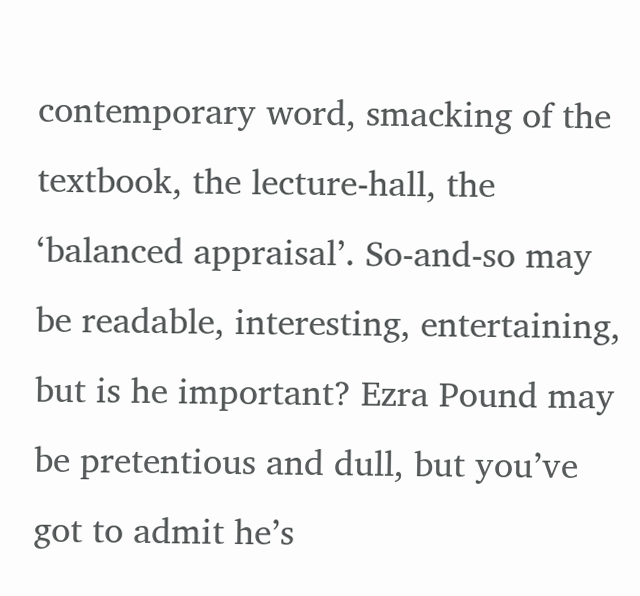contemporary word, smacking of the textbook, the lecture-hall, the ‘balanced appraisal’. So-and-so may be readable, interesting, entertaining, but is he important? Ezra Pound may be pretentious and dull, but you’ve got to admit he’s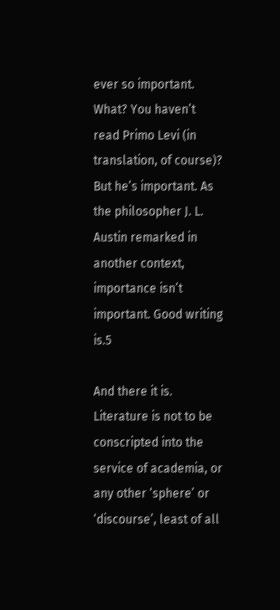ever so important. What? You haven’t read Primo Levi (in translation, of course)? But he’s important. As the philosopher J. L. Austin remarked in another context, importance isn’t important. Good writing is.5

And there it is. Literature is not to be conscripted into the service of academia, or any other ‘sphere’ or ‘discourse’, least of all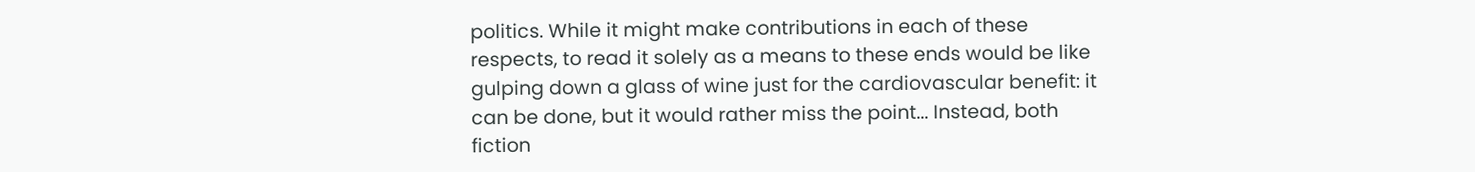politics. While it might make contributions in each of these respects, to read it solely as a means to these ends would be like gulping down a glass of wine just for the cardiovascular benefit: it can be done, but it would rather miss the point... Instead, both fiction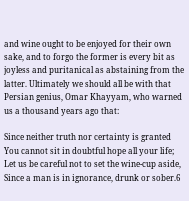and wine ought to be enjoyed for their own sake, and to forgo the former is every bit as joyless and puritanical as abstaining from the latter. Ultimately we should all be with that Persian genius, Omar Khayyam, who warned us a thousand years ago that:

Since neither truth nor certainty is granted
You cannot sit in doubtful hope all your life;
Let us be careful not to set the wine-cup aside,
Since a man is in ignorance, drunk or sober.6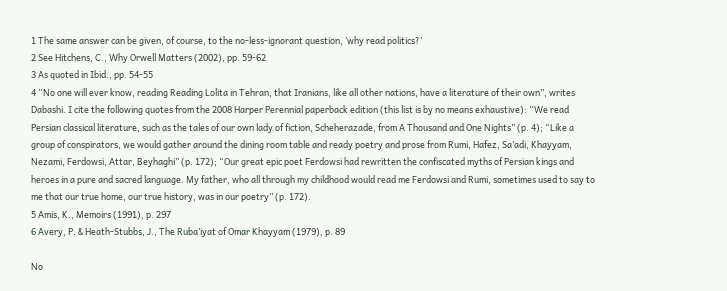1 The same answer can be given, of course, to the no-less-ignorant question, ‘why read politics?’
2 See Hitchens, C., Why Orwell Matters (2002), pp. 59-62
3 As quoted in Ibid., pp. 54-55
4 “No one will ever know, reading Reading Lolita in Tehran, that Iranians, like all other nations, have a literature of their own”, writes Dabashi. I cite the following quotes from the 2008 Harper Perennial paperback edition (this list is by no means exhaustive): “We read Persian classical literature, such as the tales of our own lady of fiction, Scheherazade, from A Thousand and One Nights” (p. 4); “Like a group of conspirators, we would gather around the dining room table and ready poetry and prose from Rumi, Hafez, Sa’adi, Khayyam, Nezami, Ferdowsi, Attar, Beyhaghi” (p. 172); “Our great epic poet Ferdowsi had rewritten the confiscated myths of Persian kings and heroes in a pure and sacred language. My father, who all through my childhood would read me Ferdowsi and Rumi, sometimes used to say to me that our true home, our true history, was in our poetry” (p. 172).
5 Amis, K., Memoirs (1991), p. 297
6 Avery, P. & Heath-Stubbs, J., The Ruba’iyat of Omar Khayyam (1979), p. 89

No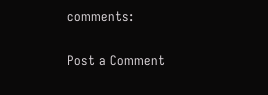comments:

Post a Comment